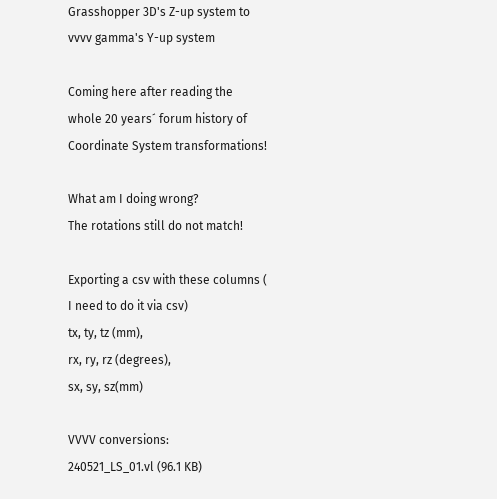Grasshopper 3D's Z-up system to vvvv gamma's Y-up system

Coming here after reading the whole 20 years´ forum history of Coordinate System transformations!

What am I doing wrong?
The rotations still do not match!

Exporting a csv with these columns ( I need to do it via csv)
tx, ty, tz (mm),
rx, ry, rz (degrees),
sx, sy, sz(mm)

VVVV conversions:
240521_LS_01.vl (96.1 KB)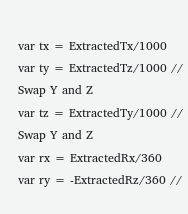var tx = ExtractedTx/1000
var ty = ExtractedTz/1000 // Swap Y and Z
var tz = ExtractedTy/1000 // Swap Y and Z
var rx = ExtractedRx/360
var ry = -ExtractedRz/360 //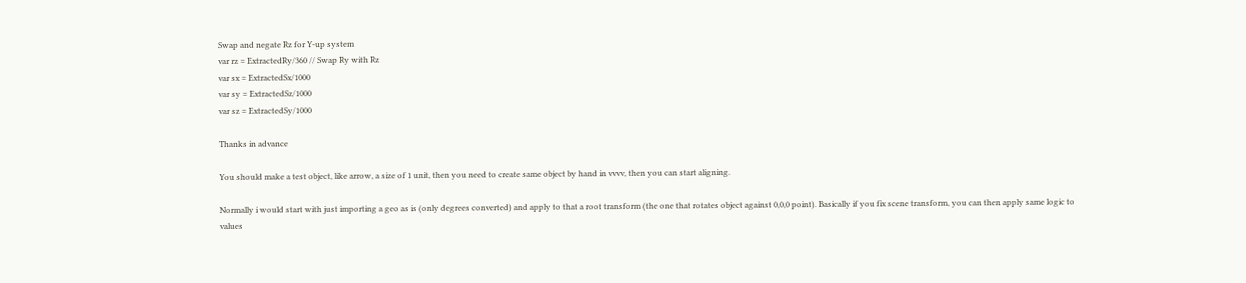Swap and negate Rz for Y-up system
var rz = ExtractedRy/360 // Swap Ry with Rz
var sx = ExtractedSx/1000
var sy = ExtractedSz/1000
var sz = ExtractedSy/1000

Thanks in advance

You should make a test object, like arrow, a size of 1 unit, then you need to create same object by hand in vvvv, then you can start aligning.

Normally i would start with just importing a geo as is (only degrees converted) and apply to that a root transform (the one that rotates object against 0,0,0 point). Basically if you fix scene transform, you can then apply same logic to values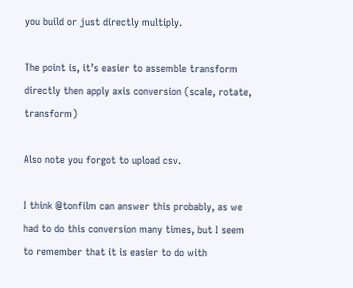you build or just directly multiply.

The point is, it’s easier to assemble transform directly then apply axis conversion (scale, rotate, transform)

Also note you forgot to upload csv.

I think @tonfilm can answer this probably, as we had to do this conversion many times, but I seem to remember that it is easier to do with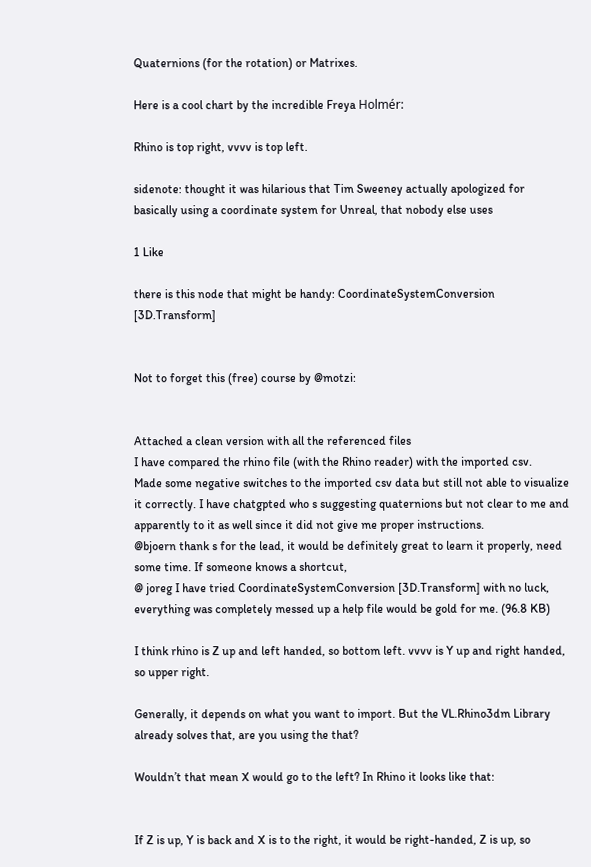Quaternions (for the rotation) or Matrixes.

Here is a cool chart by the incredible Freya Holmér:

Rhino is top right, vvvv is top left.

sidenote: thought it was hilarious that Tim Sweeney actually apologized for basically using a coordinate system for Unreal, that nobody else uses

1 Like

there is this node that might be handy: CoordinateSystemConversion [3D.Transform]


Not to forget this (free) course by @motzi:


Attached a clean version with all the referenced files
I have compared the rhino file (with the Rhino reader) with the imported csv.
Made some negative switches to the imported csv data but still not able to visualize it correctly. I have chatgpted who s suggesting quaternions but not clear to me and apparently to it as well since it did not give me proper instructions.
@bjoern thank s for the lead, it would be definitely great to learn it properly, need some time. If someone knows a shortcut,
@ joreg I have tried CoordinateSystemConversion [3D.Transform] with no luck, everything was completely messed up a help file would be gold for me. (96.8 KB)

I think rhino is Z up and left handed, so bottom left. vvvv is Y up and right handed, so upper right.

Generally, it depends on what you want to import. But the VL.Rhino3dm Library already solves that, are you using the that?

Wouldn’t that mean X would go to the left? In Rhino it looks like that:


If Z is up, Y is back and X is to the right, it would be right-handed, Z is up, so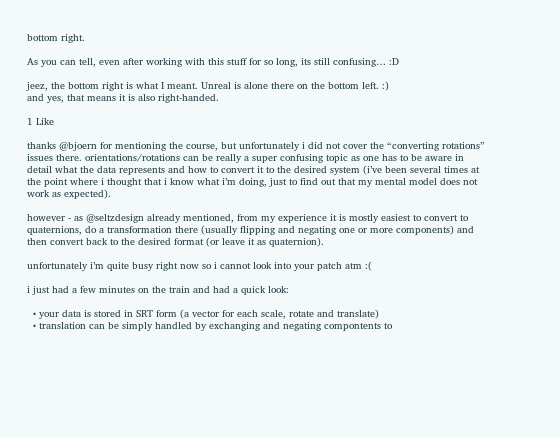bottom right.

As you can tell, even after working with this stuff for so long, its still confusing… :D

jeez, the bottom right is what I meant. Unreal is alone there on the bottom left. :)
and yes, that means it is also right-handed.

1 Like

thanks @bjoern for mentioning the course, but unfortunately i did not cover the “converting rotations” issues there. orientations/rotations can be really a super confusing topic as one has to be aware in detail what the data represents and how to convert it to the desired system (i’ve been several times at the point where i thought that i know what i’m doing, just to find out that my mental model does not work as expected).

however - as @seltzdesign already mentioned, from my experience it is mostly easiest to convert to quaternions, do a transformation there (usually flipping and negating one or more components) and then convert back to the desired format (or leave it as quaternion).

unfortunately i’m quite busy right now so i cannot look into your patch atm :(

i just had a few minutes on the train and had a quick look:

  • your data is stored in SRT form (a vector for each scale, rotate and translate)
  • translation can be simply handled by exchanging and negating compontents to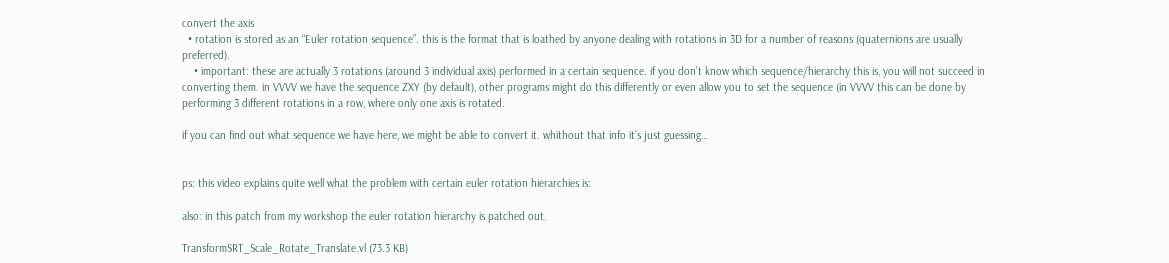convert the axis
  • rotation is stored as an “Euler rotation sequence”. this is the format that is loathed by anyone dealing with rotations in 3D for a number of reasons (quaternions are usually preferred).
    • important: these are actually 3 rotations (around 3 individual axis) performed in a certain sequence. if you don’t know which sequence/hierarchy this is, you will not succeed in converting them. in VVVV we have the sequence ZXY (by default), other programs might do this differently or even allow you to set the sequence (in VVVV this can be done by performing 3 different rotations in a row, where only one axis is rotated.

if you can find out what sequence we have here, we might be able to convert it. whithout that info it’s just guessing…


ps: this video explains quite well what the problem with certain euler rotation hierarchies is:

also: in this patch from my workshop the euler rotation hierarchy is patched out.

TransformSRT_Scale_Rotate_Translate.vl (73.3 KB)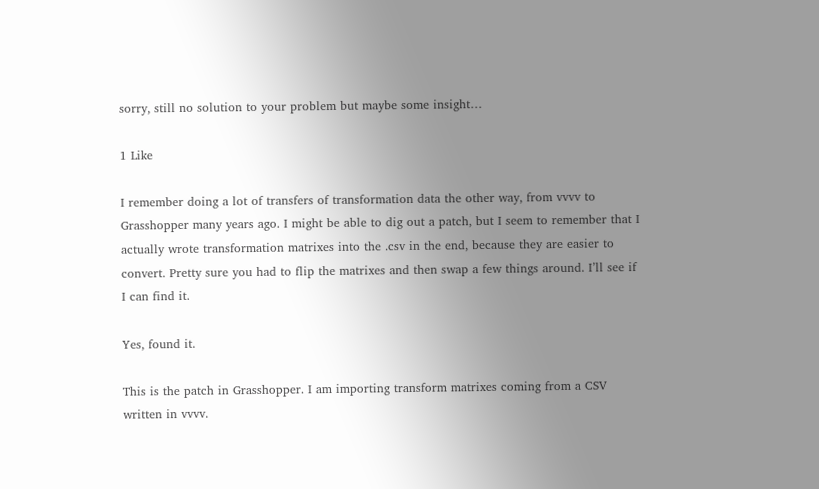sorry, still no solution to your problem but maybe some insight…

1 Like

I remember doing a lot of transfers of transformation data the other way, from vvvv to Grasshopper many years ago. I might be able to dig out a patch, but I seem to remember that I actually wrote transformation matrixes into the .csv in the end, because they are easier to convert. Pretty sure you had to flip the matrixes and then swap a few things around. I’ll see if I can find it.

Yes, found it.

This is the patch in Grasshopper. I am importing transform matrixes coming from a CSV written in vvvv.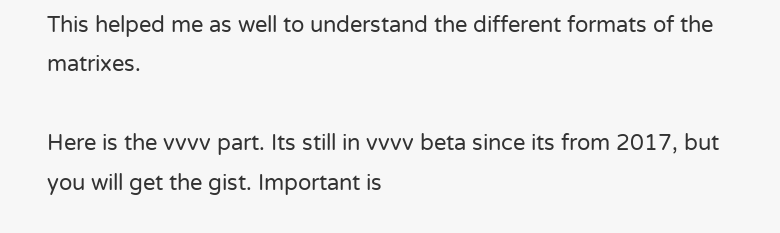This helped me as well to understand the different formats of the matrixes.

Here is the vvvv part. Its still in vvvv beta since its from 2017, but you will get the gist. Important is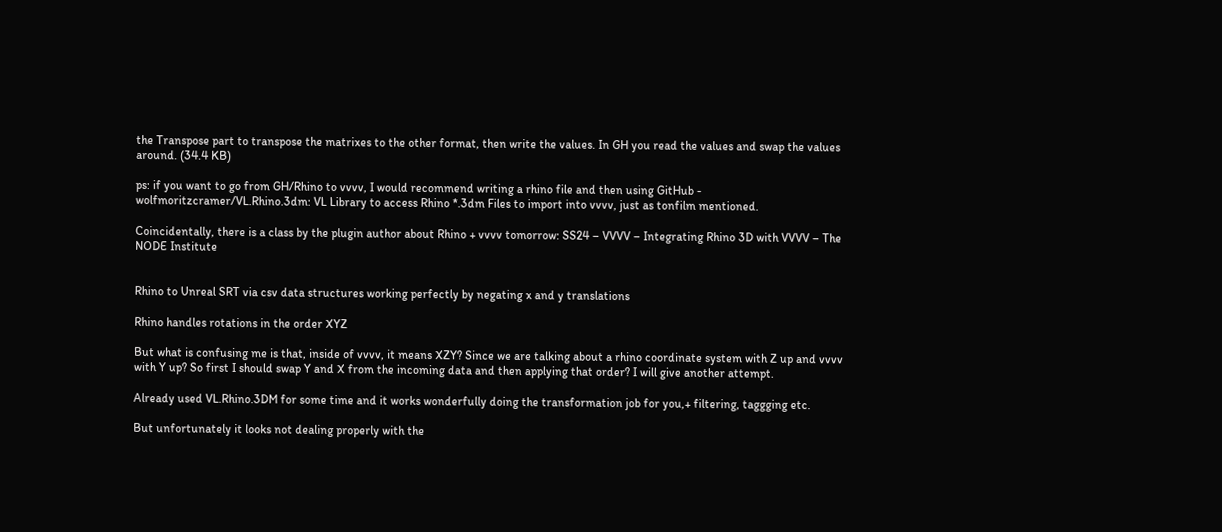the Transpose part to transpose the matrixes to the other format, then write the values. In GH you read the values and swap the values around. (34.4 KB)

ps: if you want to go from GH/Rhino to vvvv, I would recommend writing a rhino file and then using GitHub - wolfmoritzcramer/VL.Rhino.3dm: VL Library to access Rhino *.3dm Files to import into vvvv, just as tonfilm mentioned.

Coincidentally, there is a class by the plugin author about Rhino + vvvv tomorrow: SS24 – VVVV – Integrating Rhino 3D with VVVV – The NODE Institute


Rhino to Unreal SRT via csv data structures working perfectly by negating x and y translations

Rhino handles rotations in the order XYZ

But what is confusing me is that, inside of vvvv, it means XZY? Since we are talking about a rhino coordinate system with Z up and vvvv with Y up? So first I should swap Y and X from the incoming data and then applying that order? I will give another attempt.

Already used VL.Rhino.3DM for some time and it works wonderfully doing the transformation job for you,+ filtering, taggging etc.

But unfortunately it looks not dealing properly with the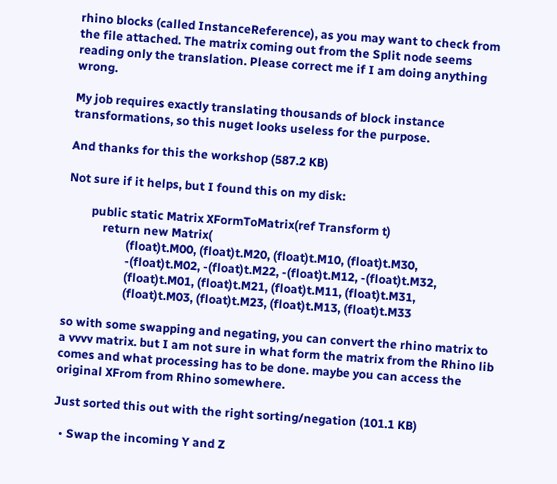rhino blocks (called InstanceReference), as you may want to check from the file attached. The matrix coming out from the Split node seems reading only the translation. Please correct me if I am doing anything wrong.

My job requires exactly translating thousands of block instance transformations, so this nuget looks useless for the purpose.

And thanks for this the workshop (587.2 KB)

Not sure if it helps, but I found this on my disk:

        public static Matrix XFormToMatrix(ref Transform t)
            return new Matrix(
                    (float)t.M00, (float)t.M20, (float)t.M10, (float)t.M30,
                    -(float)t.M02, -(float)t.M22, -(float)t.M12, -(float)t.M32,
                    (float)t.M01, (float)t.M21, (float)t.M11, (float)t.M31,
                    (float)t.M03, (float)t.M23, (float)t.M13, (float)t.M33

so with some swapping and negating, you can convert the rhino matrix to a vvvv matrix. but I am not sure in what form the matrix from the Rhino lib comes and what processing has to be done. maybe you can access the original XFrom from Rhino somewhere.

Just sorted this out with the right sorting/negation (101.1 KB)

  • Swap the incoming Y and Z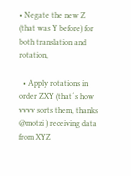• Negate the new Z (that was Y before) for both translation and rotation,

  • Apply rotations in order ZXY (that´s how vvvv sorts them, thanks @motzi ) receiving data from XYZ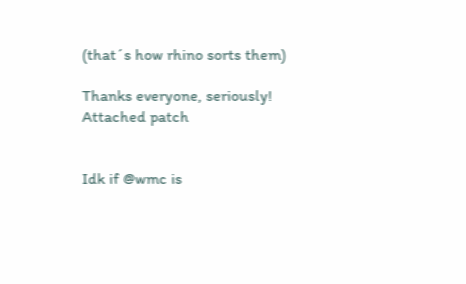(that´s how rhino sorts them)

Thanks everyone, seriously! Attached patch


Idk if @wmc is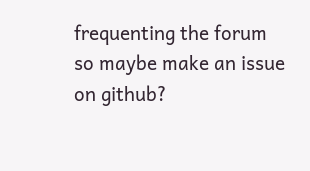frequenting the forum so maybe make an issue on github?